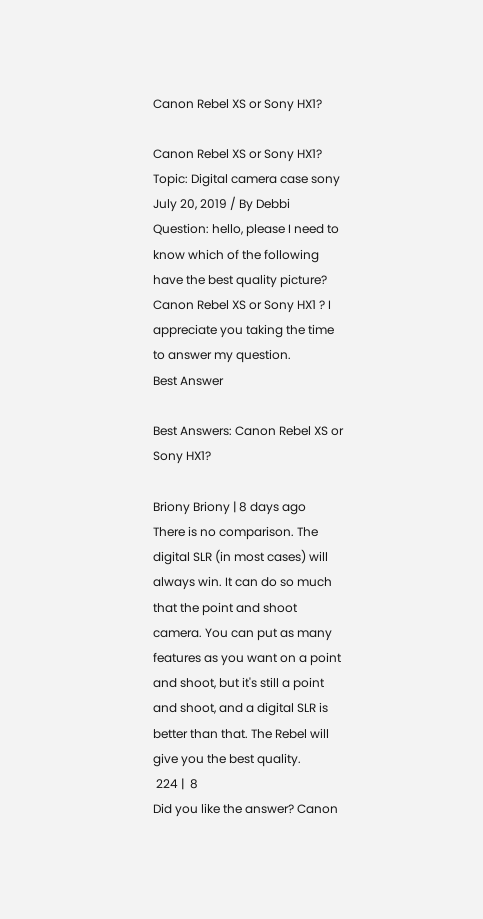Canon Rebel XS or Sony HX1?

Canon Rebel XS or Sony HX1? Topic: Digital camera case sony
July 20, 2019 / By Debbi
Question: hello, please I need to know which of the following have the best quality picture? Canon Rebel XS or Sony HX1 ? I appreciate you taking the time to answer my question.
Best Answer

Best Answers: Canon Rebel XS or Sony HX1?

Briony Briony | 8 days ago
There is no comparison. The digital SLR (in most cases) will always win. It can do so much that the point and shoot camera. You can put as many features as you want on a point and shoot, but it's still a point and shoot, and a digital SLR is better than that. The Rebel will give you the best quality.
 224 |  8
Did you like the answer? Canon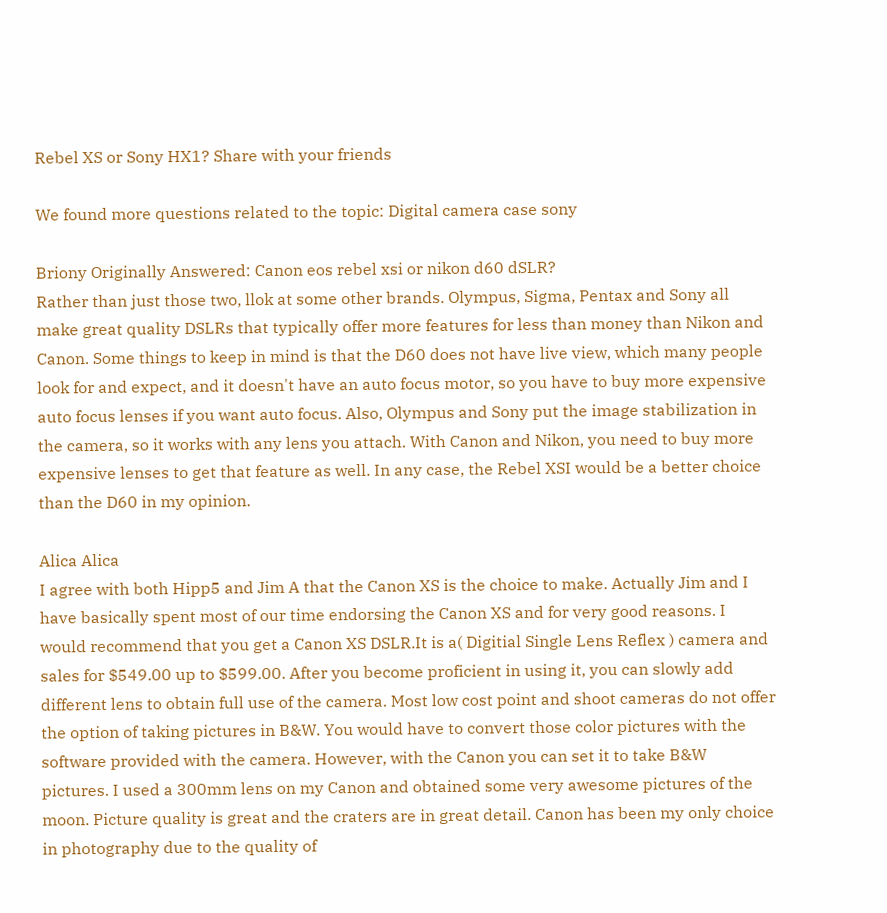Rebel XS or Sony HX1? Share with your friends

We found more questions related to the topic: Digital camera case sony

Briony Originally Answered: Canon eos rebel xsi or nikon d60 dSLR?
Rather than just those two, llok at some other brands. Olympus, Sigma, Pentax and Sony all make great quality DSLRs that typically offer more features for less than money than Nikon and Canon. Some things to keep in mind is that the D60 does not have live view, which many people look for and expect, and it doesn't have an auto focus motor, so you have to buy more expensive auto focus lenses if you want auto focus. Also, Olympus and Sony put the image stabilization in the camera, so it works with any lens you attach. With Canon and Nikon, you need to buy more expensive lenses to get that feature as well. In any case, the Rebel XSI would be a better choice than the D60 in my opinion.

Alica Alica
I agree with both Hipp5 and Jim A that the Canon XS is the choice to make. Actually Jim and I have basically spent most of our time endorsing the Canon XS and for very good reasons. I would recommend that you get a Canon XS DSLR.It is a( Digitial Single Lens Reflex ) camera and sales for $549.00 up to $599.00. After you become proficient in using it, you can slowly add different lens to obtain full use of the camera. Most low cost point and shoot cameras do not offer the option of taking pictures in B&W. You would have to convert those color pictures with the software provided with the camera. However, with the Canon you can set it to take B&W pictures. I used a 300mm lens on my Canon and obtained some very awesome pictures of the moon. Picture quality is great and the craters are in great detail. Canon has been my only choice in photography due to the quality of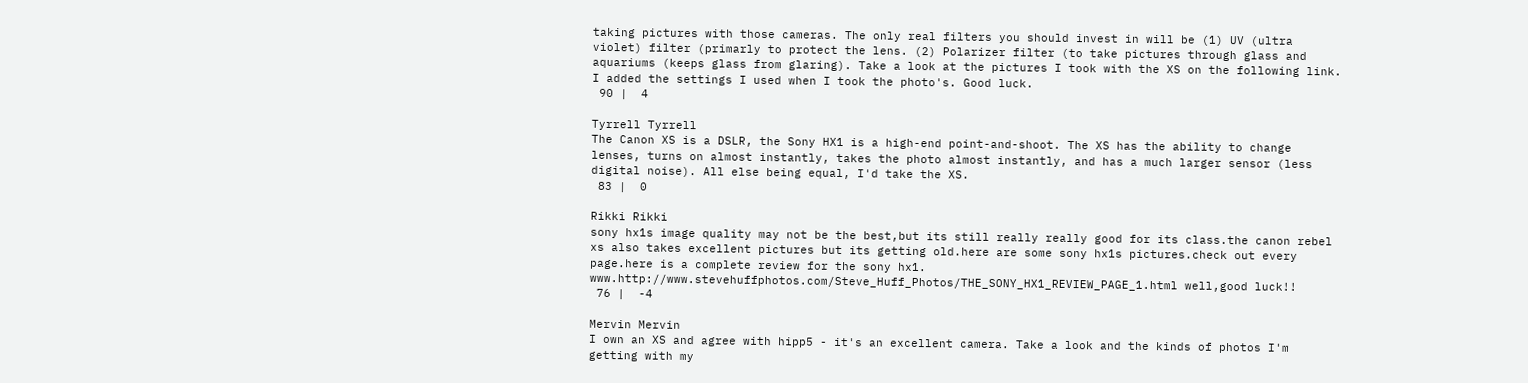taking pictures with those cameras. The only real filters you should invest in will be (1) UV (ultra violet) filter (primarly to protect the lens. (2) Polarizer filter (to take pictures through glass and aquariums (keeps glass from glaring). Take a look at the pictures I took with the XS on the following link. I added the settings I used when I took the photo's. Good luck.
 90 |  4

Tyrrell Tyrrell
The Canon XS is a DSLR, the Sony HX1 is a high-end point-and-shoot. The XS has the ability to change lenses, turns on almost instantly, takes the photo almost instantly, and has a much larger sensor (less digital noise). All else being equal, I'd take the XS.
 83 |  0

Rikki Rikki
sony hx1s image quality may not be the best,but its still really really good for its class.the canon rebel xs also takes excellent pictures but its getting old.here are some sony hx1s pictures.check out every page.here is a complete review for the sony hx1. www.http://www.stevehuffphotos.com/Steve_Huff_Photos/THE_SONY_HX1_REVIEW_PAGE_1.html well,good luck!!
 76 |  -4

Mervin Mervin
I own an XS and agree with hipp5 - it's an excellent camera. Take a look and the kinds of photos I'm getting with my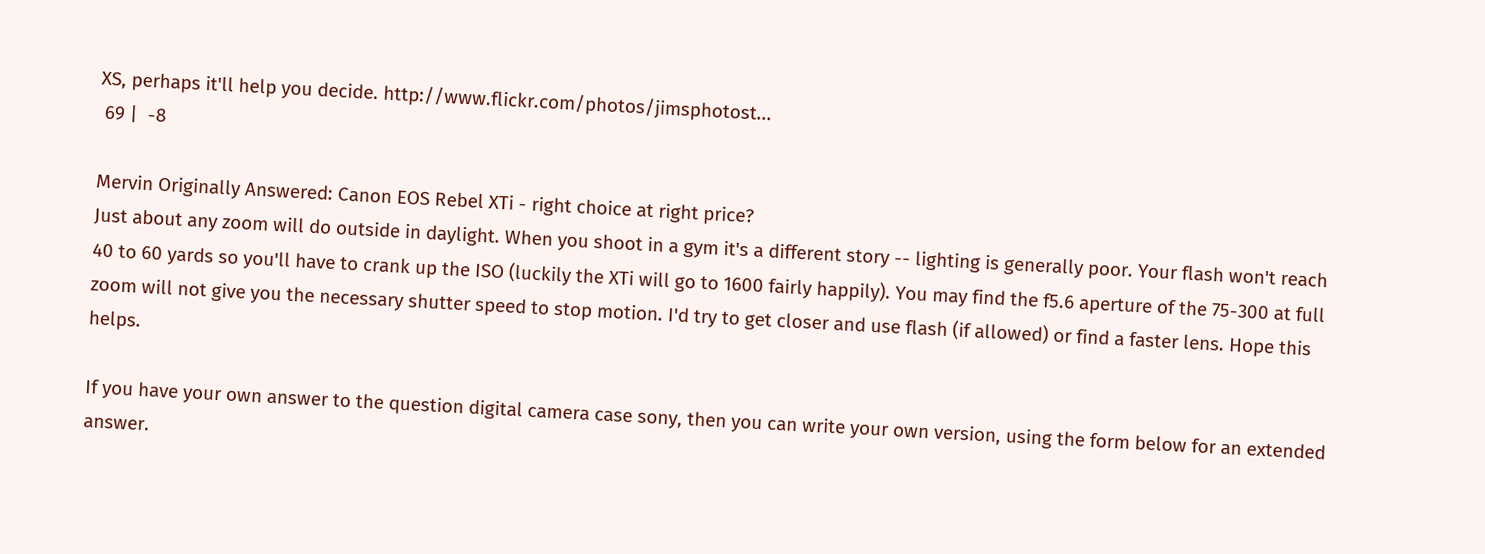XS, perhaps it'll help you decide. http://www.flickr.com/photos/jimsphotost...
 69 |  -8

Mervin Originally Answered: Canon EOS Rebel XTi - right choice at right price?
Just about any zoom will do outside in daylight. When you shoot in a gym it's a different story -- lighting is generally poor. Your flash won't reach 40 to 60 yards so you'll have to crank up the ISO (luckily the XTi will go to 1600 fairly happily). You may find the f5.6 aperture of the 75-300 at full zoom will not give you the necessary shutter speed to stop motion. I'd try to get closer and use flash (if allowed) or find a faster lens. Hope this helps.

If you have your own answer to the question digital camera case sony, then you can write your own version, using the form below for an extended answer.